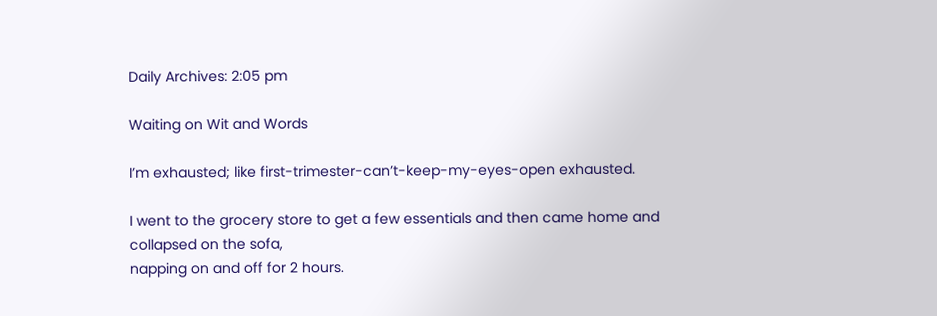Daily Archives: 2:05 pm

Waiting on Wit and Words

I’m exhausted; like first-trimester-can’t-keep-my-eyes-open exhausted.

I went to the grocery store to get a few essentials and then came home and collapsed on the sofa,
napping on and off for 2 hours.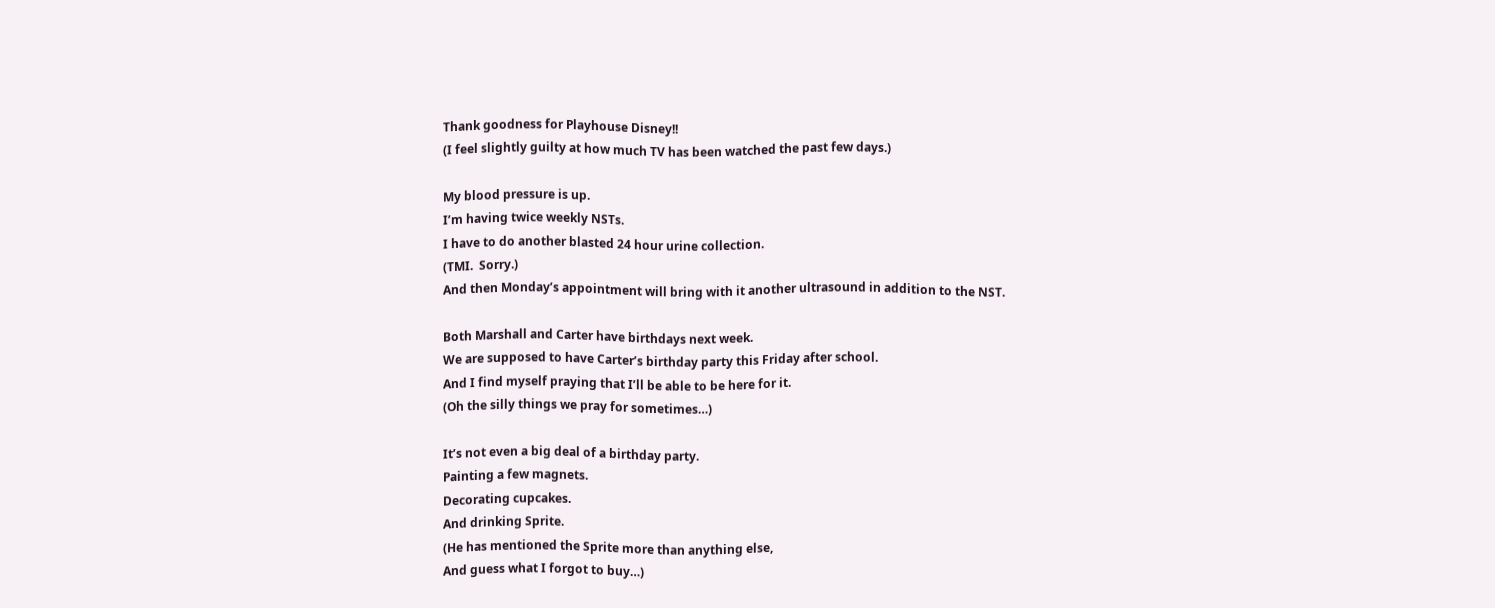Thank goodness for Playhouse Disney!!
(I feel slightly guilty at how much TV has been watched the past few days.)

My blood pressure is up.
I’m having twice weekly NSTs.
I have to do another blasted 24 hour urine collection.
(TMI.  Sorry.)
And then Monday’s appointment will bring with it another ultrasound in addition to the NST.

Both Marshall and Carter have birthdays next week.
We are supposed to have Carter’s birthday party this Friday after school.
And I find myself praying that I’ll be able to be here for it.
(Oh the silly things we pray for sometimes…)

It’s not even a big deal of a birthday party.
Painting a few magnets.
Decorating cupcakes.
And drinking Sprite.
(He has mentioned the Sprite more than anything else,
And guess what I forgot to buy…)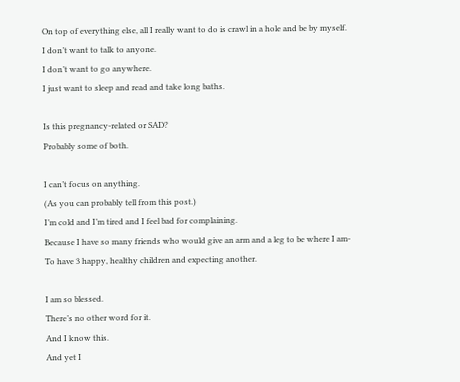On top of everything else, all I really want to do is crawl in a hole and be by myself.
I don’t want to talk to anyone.
I don’t want to go anywhere.
I just want to sleep and read and take long baths.

Is this pregnancy-related or SAD?
Probably some of both.

I can’t focus on anything.
(As you can probably tell from this post.)
I’m cold and I’m tired and I feel bad for complaining.
Because I have so many friends who would give an arm and a leg to be where I am-
To have 3 happy, healthy children and expecting another.

I am so blessed.
There’s no other word for it.
And I know this.
And yet I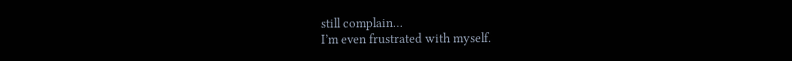still complain…
I’m even frustrated with myself.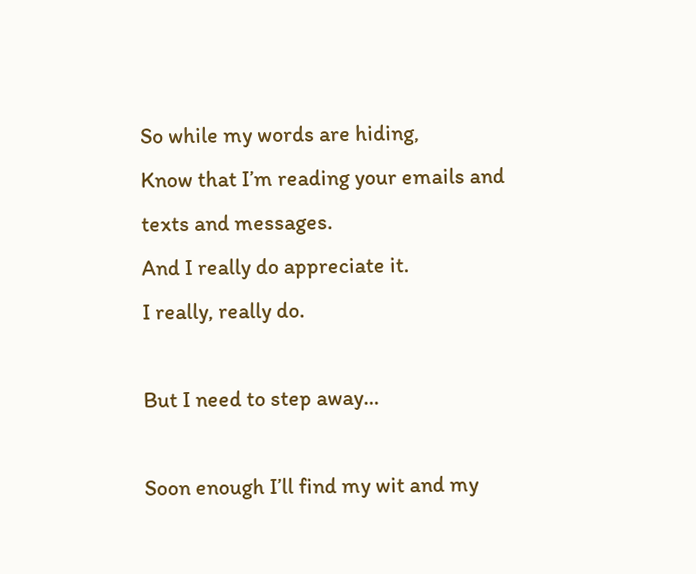So while my words are hiding,
Know that I’m reading your emails and texts and messages.
And I really do appreciate it.
I really, really do.

But I need to step away…

Soon enough I’ll find my wit and my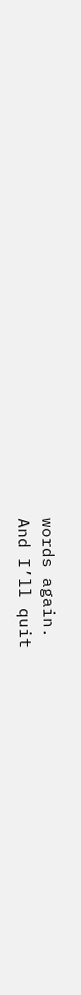words again.
And I’ll quit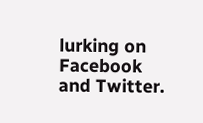lurking on Facebook and Twitter.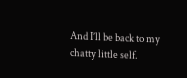And I’ll be back to my chatty little self.